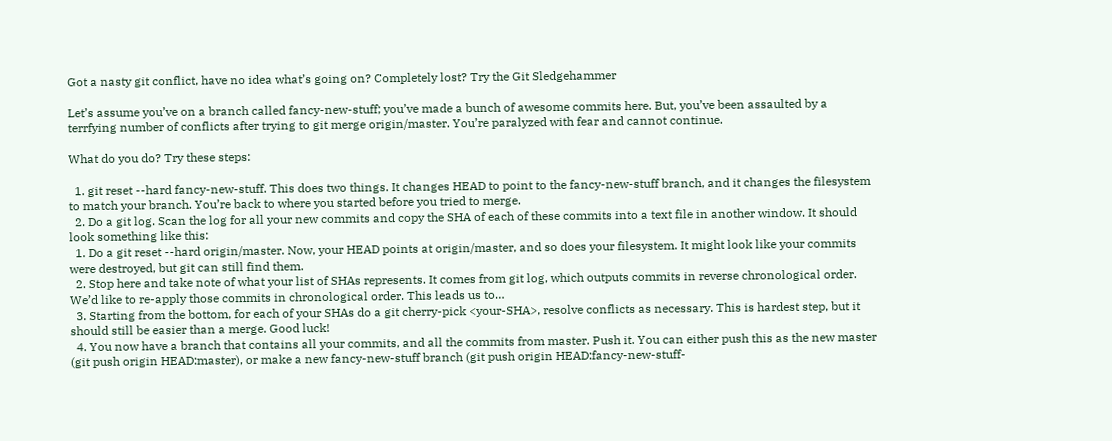Got a nasty git conflict, have no idea what’s going on? Completely lost? Try the Git Sledgehammer

Let’s assume you’ve on a branch called fancy-new-stuff; you’ve made a bunch of awesome commits here. But, you’ve been assaulted by a terrfying number of conflicts after trying to git merge origin/master. You’re paralyzed with fear and cannot continue.

What do you do? Try these steps:

  1. git reset --hard fancy-new-stuff. This does two things. It changes HEAD to point to the fancy-new-stuff branch, and it changes the filesystem to match your branch. You’re back to where you started before you tried to merge.
  2. Do a git log. Scan the log for all your new commits and copy the SHA of each of these commits into a text file in another window. It should look something like this:
  1. Do a git reset --hard origin/master. Now, your HEAD points at origin/master, and so does your filesystem. It might look like your commits were destroyed, but git can still find them.
  2. Stop here and take note of what your list of SHAs represents. It comes from git log, which outputs commits in reverse chronological order. We’d like to re-apply those commits in chronological order. This leads us to…
  3. Starting from the bottom, for each of your SHAs do a git cherry-pick <your-SHA>, resolve conflicts as necessary. This is hardest step, but it should still be easier than a merge. Good luck!
  4. You now have a branch that contains all your commits, and all the commits from master. Push it. You can either push this as the new master (git push origin HEAD:master), or make a new fancy-new-stuff branch (git push origin HEAD:fancy-new-stuff-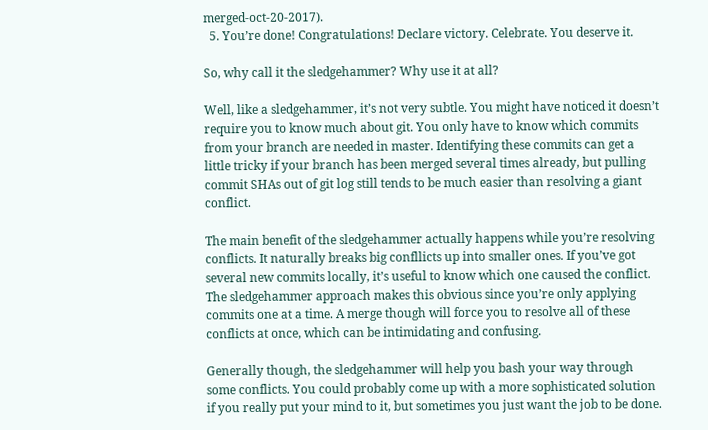merged-oct-20-2017).
  5. You’re done! Congratulations! Declare victory. Celebrate. You deserve it.

So, why call it the sledgehammer? Why use it at all?

Well, like a sledgehammer, it’s not very subtle. You might have noticed it doesn’t require you to know much about git. You only have to know which commits from your branch are needed in master. Identifying these commits can get a little tricky if your branch has been merged several times already, but pulling commit SHAs out of git log still tends to be much easier than resolving a giant conflict.

The main benefit of the sledgehammer actually happens while you’re resolving conflicts. It naturally breaks big confllicts up into smaller ones. If you’ve got several new commits locally, it’s useful to know which one caused the conflict. The sledgehammer approach makes this obvious since you’re only applying commits one at a time. A merge though will force you to resolve all of these conflicts at once, which can be intimidating and confusing.

Generally though, the sledgehammer will help you bash your way through some conflicts. You could probably come up with a more sophisticated solution if you really put your mind to it, but sometimes you just want the job to be done.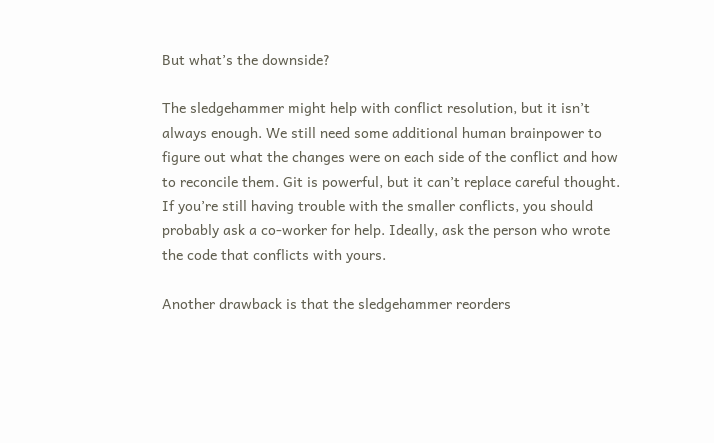But what’s the downside?

The sledgehammer might help with conflict resolution, but it isn’t always enough. We still need some additional human brainpower to figure out what the changes were on each side of the conflict and how to reconcile them. Git is powerful, but it can’t replace careful thought. If you’re still having trouble with the smaller conflicts, you should probably ask a co-worker for help. Ideally, ask the person who wrote the code that conflicts with yours.

Another drawback is that the sledgehammer reorders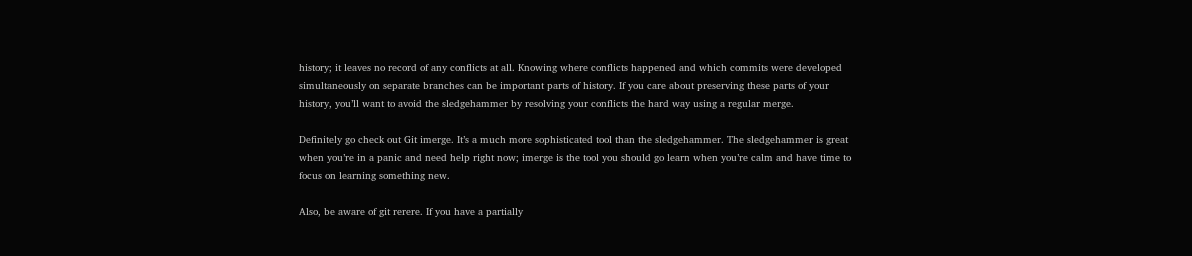history; it leaves no record of any conflicts at all. Knowing where conflicts happened and which commits were developed simultaneously on separate branches can be important parts of history. If you care about preserving these parts of your history, you’ll want to avoid the sledgehammer by resolving your conflicts the hard way using a regular merge.

Definitely go check out Git imerge. It’s a much more sophisticated tool than the sledgehammer. The sledgehammer is great when you’re in a panic and need help right now; imerge is the tool you should go learn when you’re calm and have time to focus on learning something new.

Also, be aware of git rerere. If you have a partially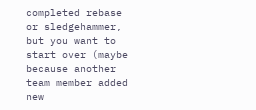completed rebase or sledgehammer, but you want to start over (maybe because another team member added new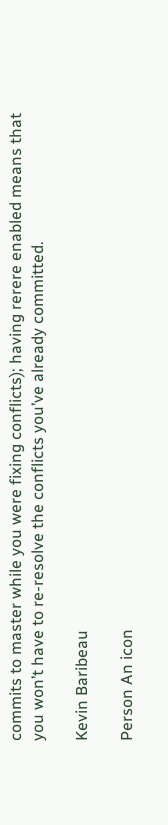commits to master while you were fixing conflicts); having rerere enabled means that you won’t have to re-resolve the conflicts you’ve already committed.

Kevin Baribeau

Person An icon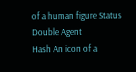of a human figure Status
Double Agent
Hash An icon of a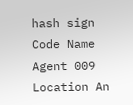hash sign Code Name
Agent 009
Location An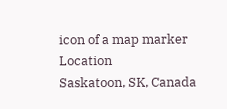icon of a map marker Location
Saskatoon, SK, Canada